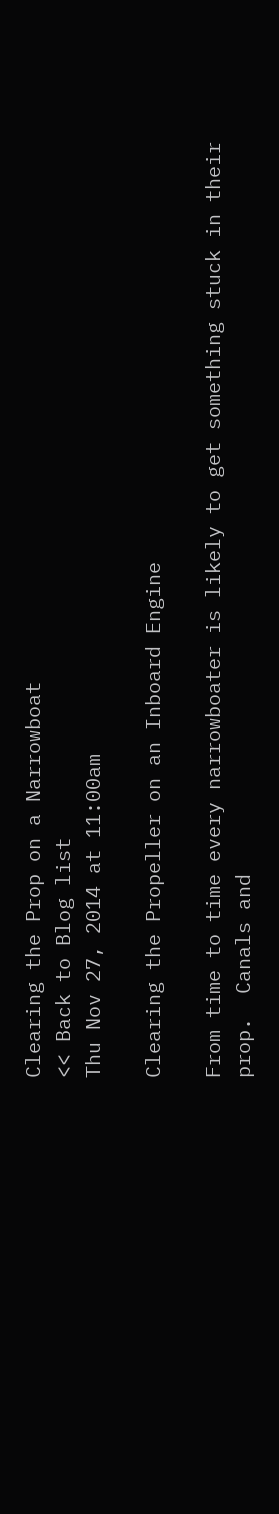Clearing the Prop on a Narrowboat
<< Back to Blog list
Thu Nov 27, 2014 at 11:00am

Clearing the Propeller on an Inboard Engine

From time to time every narrowboater is likely to get something stuck in their prop.  Canals and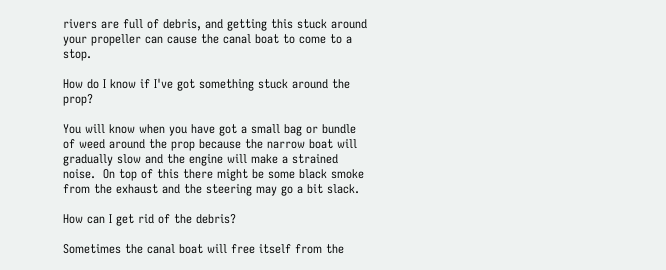rivers are full of debris, and getting this stuck around your propeller can cause the canal boat to come to a stop.

How do I know if I've got something stuck around the prop?

You will know when you have got a small bag or bundle of weed around the prop because the narrow boat will gradually slow and the engine will make a strained noise.  On top of this there might be some black smoke from the exhaust and the steering may go a bit slack.

How can I get rid of the debris?

Sometimes the canal boat will free itself from the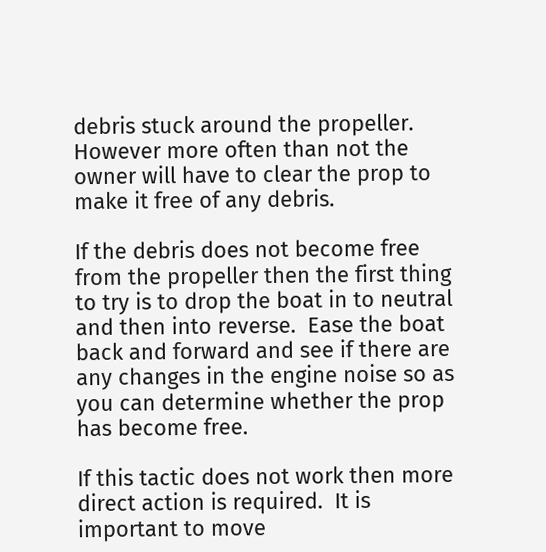debris stuck around the propeller.  However more often than not the owner will have to clear the prop to make it free of any debris.

If the debris does not become free from the propeller then the first thing to try is to drop the boat in to neutral and then into reverse.  Ease the boat back and forward and see if there are any changes in the engine noise so as you can determine whether the prop has become free.

If this tactic does not work then more direct action is required.  It is important to move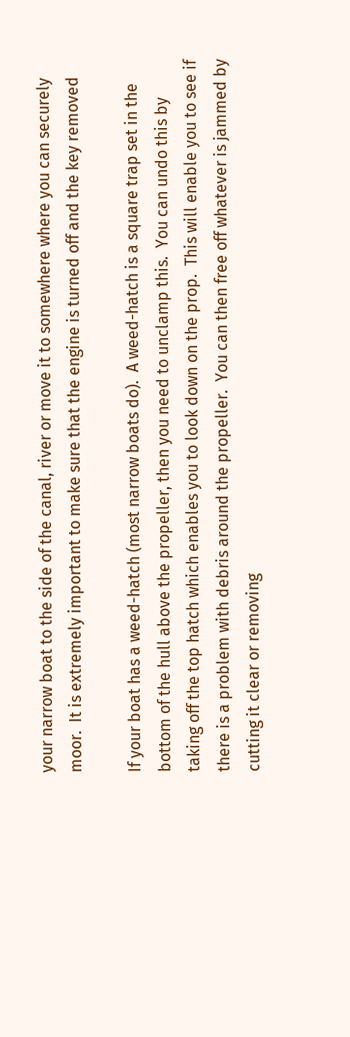your narrow boat to the side of the canal, river or move it to somewhere where you can securely moor.  It is extremely important to make sure that the engine is turned off and the key removed

If your boat has a weed-hatch (most narrow boats do).  A weed-hatch is a square trap set in the bottom of the hull above the propeller, then you need to unclamp this.  You can undo this by taking off the top hatch which enables you to look down on the prop.  This will enable you to see if there is a problem with debris around the propeller.  You can then free off whatever is jammed by cutting it clear or removing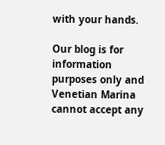with your hands.

Our blog is for information purposes only and Venetian Marina cannot accept any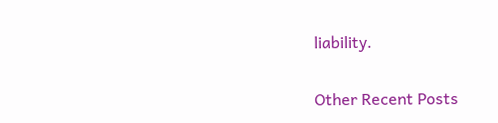liability.

Other Recent Posts